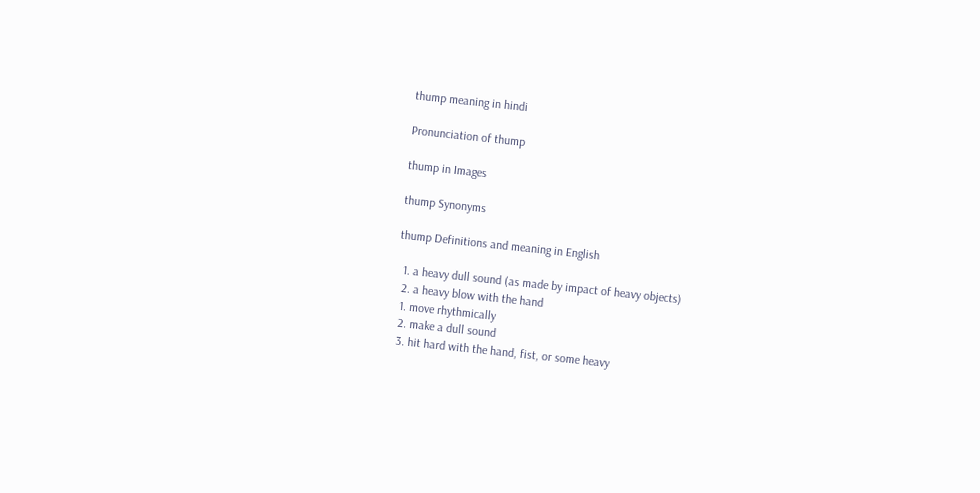thump meaning in hindi

Pronunciation of thump

thump in Images

thump Synonyms

thump Definitions and meaning in English

  1. a heavy dull sound (as made by impact of heavy objects)
  2. a heavy blow with the hand
  1. move rhythmically
  2. make a dull sound
  3. hit hard with the hand, fist, or some heavy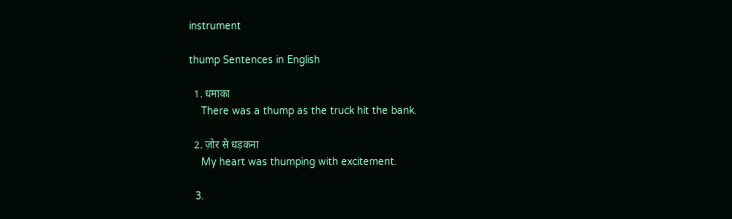instrument

thump Sentences in English

  1. धमाका
    There was a thump as the truck hit the bank.

  2. ज़ोर से धड़कना
    My heart was thumping with excitement.

  3.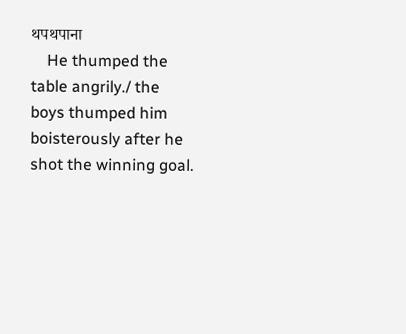थपथपाना
    He thumped the table angrily./ the boys thumped him boisterously after he shot the winning goal.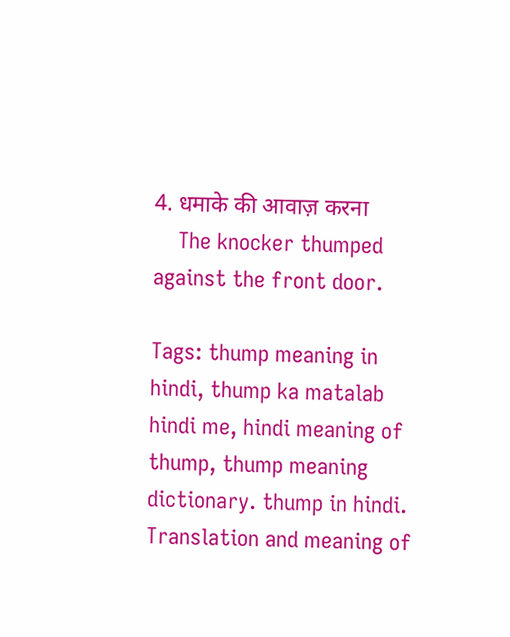4. धमाके की आवाज़ करना
    The knocker thumped against the front door.

Tags: thump meaning in hindi, thump ka matalab hindi me, hindi meaning of thump, thump meaning dictionary. thump in hindi. Translation and meaning of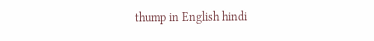thump in English hindi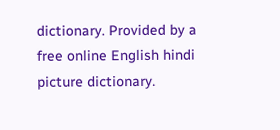dictionary. Provided by a free online English hindi picture dictionary.